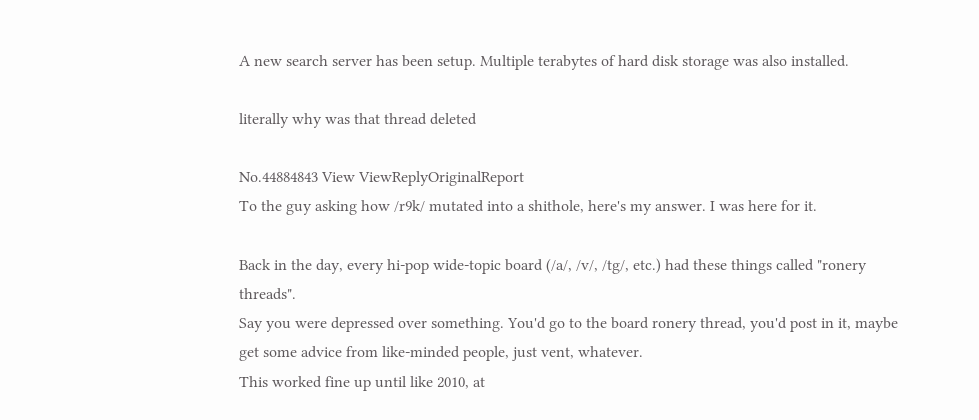A new search server has been setup. Multiple terabytes of hard disk storage was also installed.

literally why was that thread deleted

No.44884843 View ViewReplyOriginalReport
To the guy asking how /r9k/ mutated into a shithole, here's my answer. I was here for it.

Back in the day, every hi-pop wide-topic board (/a/, /v/, /tg/, etc.) had these things called "ronery threads".
Say you were depressed over something. You'd go to the board ronery thread, you'd post in it, maybe get some advice from like-minded people, just vent, whatever.
This worked fine up until like 2010, at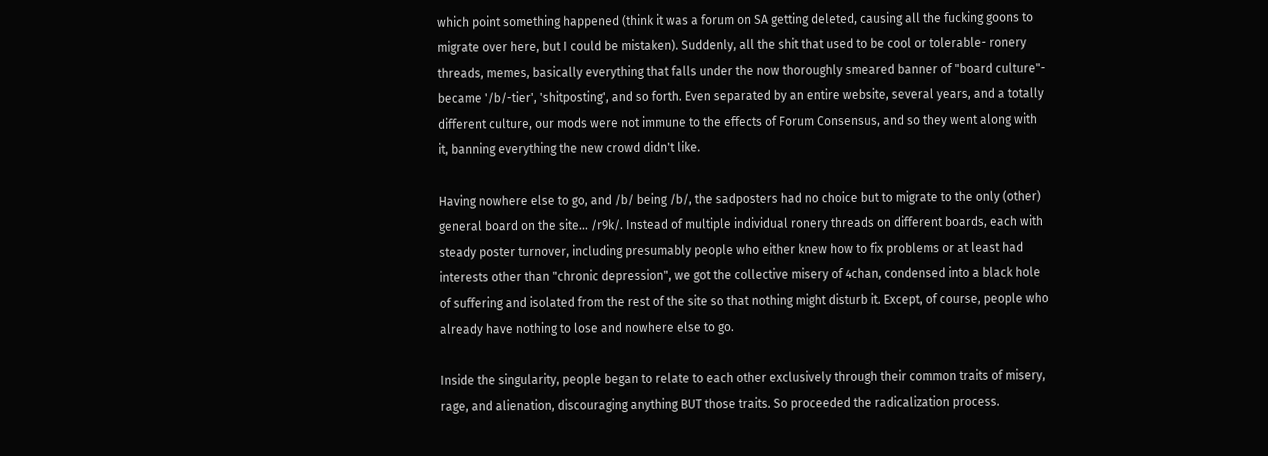which point something happened (think it was a forum on SA getting deleted, causing all the fucking goons to migrate over here, but I could be mistaken). Suddenly, all the shit that used to be cool or tolerable- ronery threads, memes, basically everything that falls under the now thoroughly smeared banner of "board culture"- became '/b/-tier', 'shitposting', and so forth. Even separated by an entire website, several years, and a totally different culture, our mods were not immune to the effects of Forum Consensus, and so they went along with it, banning everything the new crowd didn't like.

Having nowhere else to go, and /b/ being /b/, the sadposters had no choice but to migrate to the only (other) general board on the site... /r9k/. Instead of multiple individual ronery threads on different boards, each with steady poster turnover, including presumably people who either knew how to fix problems or at least had interests other than "chronic depression", we got the collective misery of 4chan, condensed into a black hole of suffering and isolated from the rest of the site so that nothing might disturb it. Except, of course, people who already have nothing to lose and nowhere else to go.

Inside the singularity, people began to relate to each other exclusively through their common traits of misery, rage, and alienation, discouraging anything BUT those traits. So proceeded the radicalization process.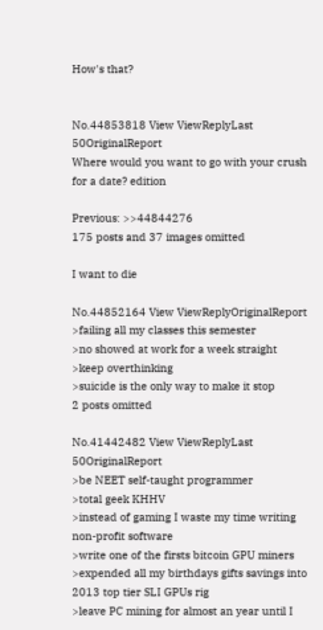How's that?


No.44853818 View ViewReplyLast 50OriginalReport
Where would you want to go with your crush for a date? edition

Previous: >>44844276
175 posts and 37 images omitted

I want to die

No.44852164 View ViewReplyOriginalReport
>failing all my classes this semester
>no showed at work for a week straight
>keep overthinking
>suicide is the only way to make it stop
2 posts omitted

No.41442482 View ViewReplyLast 50OriginalReport
>be NEET self-taught programmer
>total geek KHHV
>instead of gaming I waste my time writing non-profit software
>write one of the firsts bitcoin GPU miners
>expended all my birthdays gifts savings into 2013 top tier SLI GPUs rig
>leave PC mining for almost an year until I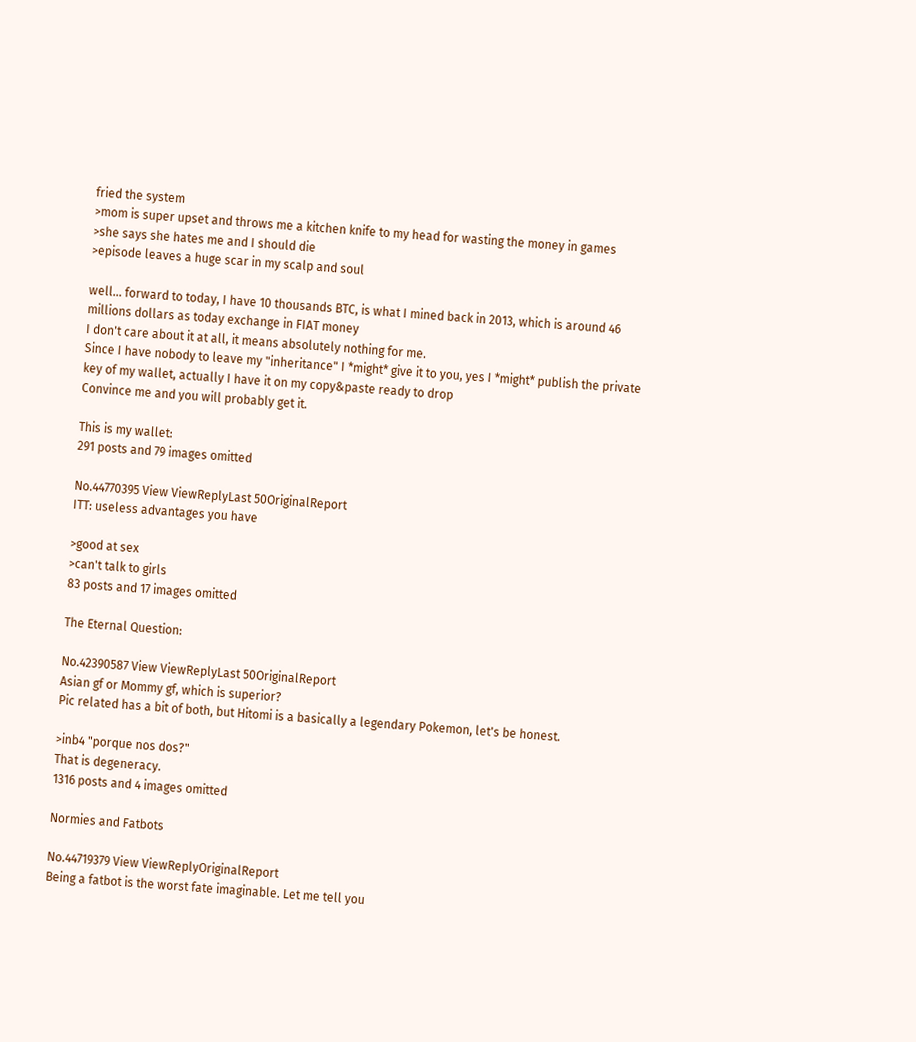fried the system
>mom is super upset and throws me a kitchen knife to my head for wasting the money in games
>she says she hates me and I should die
>episode leaves a huge scar in my scalp and soul

well... forward to today, I have 10 thousands BTC, is what I mined back in 2013, which is around 46 millions dollars as today exchange in FIAT money
I don't care about it at all, it means absolutely nothing for me.
Since I have nobody to leave my "inheritance" I *might* give it to you, yes I *might* publish the private key of my wallet, actually I have it on my copy&paste ready to drop
Convince me and you will probably get it.

This is my wallet:
291 posts and 79 images omitted

No.44770395 View ViewReplyLast 50OriginalReport
ITT: useless advantages you have

>good at sex
>can't talk to girls
83 posts and 17 images omitted

The Eternal Question:

No.42390587 View ViewReplyLast 50OriginalReport
Asian gf or Mommy gf, which is superior?
Pic related has a bit of both, but Hitomi is a basically a legendary Pokemon, let's be honest.

>inb4 "porque nos dos?"
That is degeneracy.
1316 posts and 4 images omitted

Normies and Fatbots

No.44719379 View ViewReplyOriginalReport
Being a fatbot is the worst fate imaginable. Let me tell you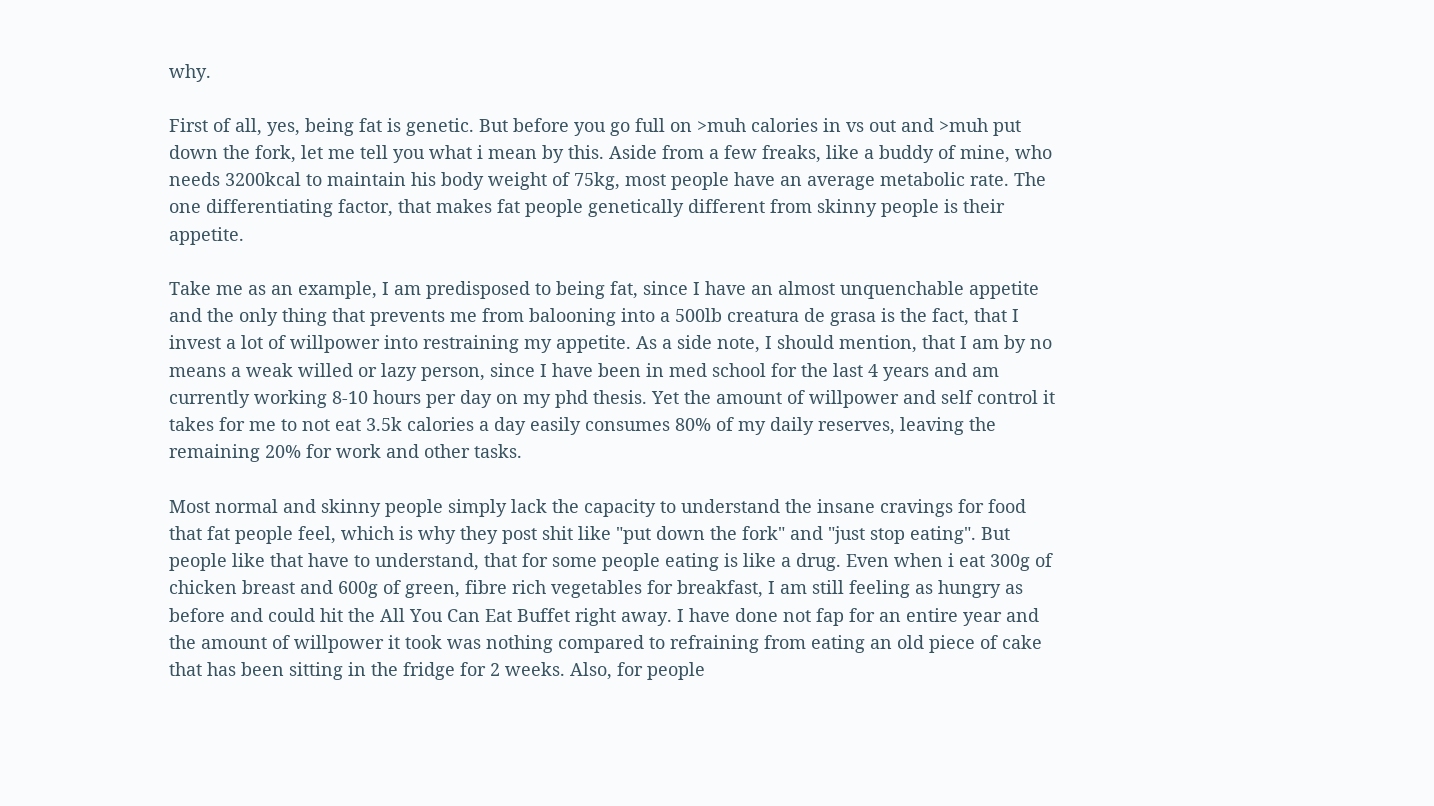why.

First of all, yes, being fat is genetic. But before you go full on >muh calories in vs out and >muh put down the fork, let me tell you what i mean by this. Aside from a few freaks, like a buddy of mine, who needs 3200kcal to maintain his body weight of 75kg, most people have an average metabolic rate. The one differentiating factor, that makes fat people genetically different from skinny people is their appetite.

Take me as an example, I am predisposed to being fat, since I have an almost unquenchable appetite and the only thing that prevents me from balooning into a 500lb creatura de grasa is the fact, that I invest a lot of willpower into restraining my appetite. As a side note, I should mention, that I am by no means a weak willed or lazy person, since I have been in med school for the last 4 years and am currently working 8-10 hours per day on my phd thesis. Yet the amount of willpower and self control it takes for me to not eat 3.5k calories a day easily consumes 80% of my daily reserves, leaving the remaining 20% for work and other tasks.

Most normal and skinny people simply lack the capacity to understand the insane cravings for food that fat people feel, which is why they post shit like "put down the fork" and "just stop eating". But people like that have to understand, that for some people eating is like a drug. Even when i eat 300g of chicken breast and 600g of green, fibre rich vegetables for breakfast, I am still feeling as hungry as before and could hit the All You Can Eat Buffet right away. I have done not fap for an entire year and the amount of willpower it took was nothing compared to refraining from eating an old piece of cake that has been sitting in the fridge for 2 weeks. Also, for people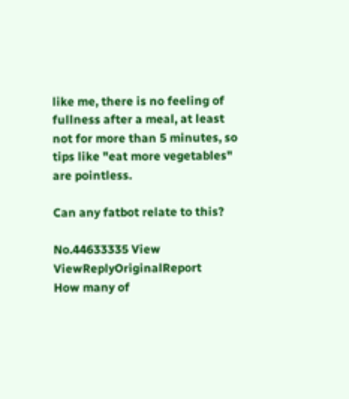like me, there is no feeling of fullness after a meal, at least not for more than 5 minutes, so tips like "eat more vegetables" are pointless.

Can any fatbot relate to this?

No.44633335 View ViewReplyOriginalReport
How many of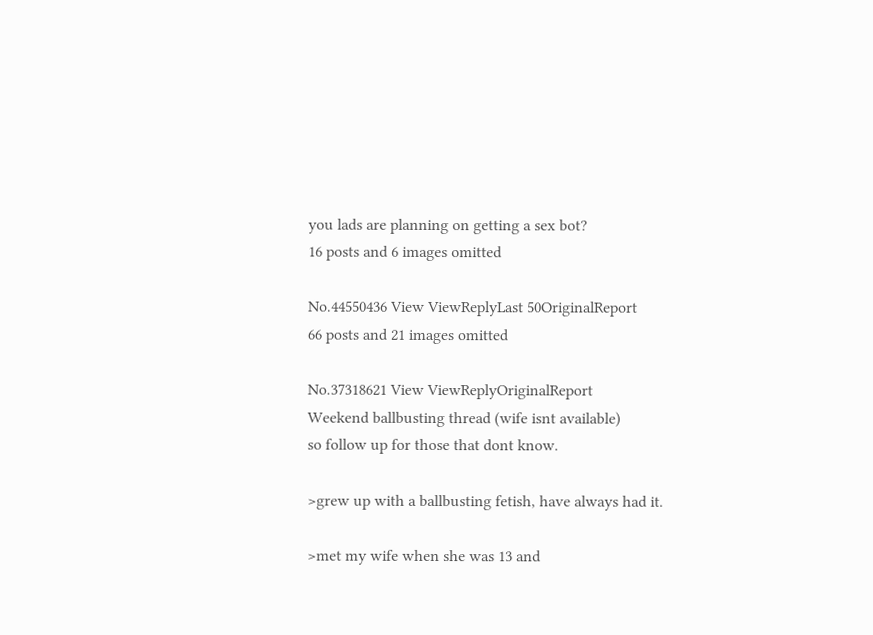you lads are planning on getting a sex bot?
16 posts and 6 images omitted

No.44550436 View ViewReplyLast 50OriginalReport
66 posts and 21 images omitted

No.37318621 View ViewReplyOriginalReport
Weekend ballbusting thread (wife isnt available)
so follow up for those that dont know.

>grew up with a ballbusting fetish, have always had it.

>met my wife when she was 13 and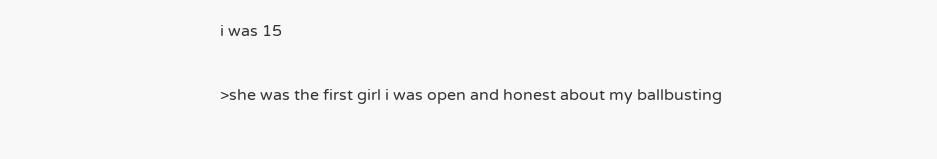i was 15

>she was the first girl i was open and honest about my ballbusting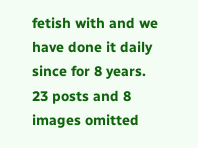fetish with and we have done it daily since for 8 years.
23 posts and 8 images omitted